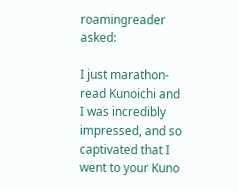roamingreader asked:

I just marathon-read Kunoichi and I was incredibly impressed, and so captivated that I went to your Kuno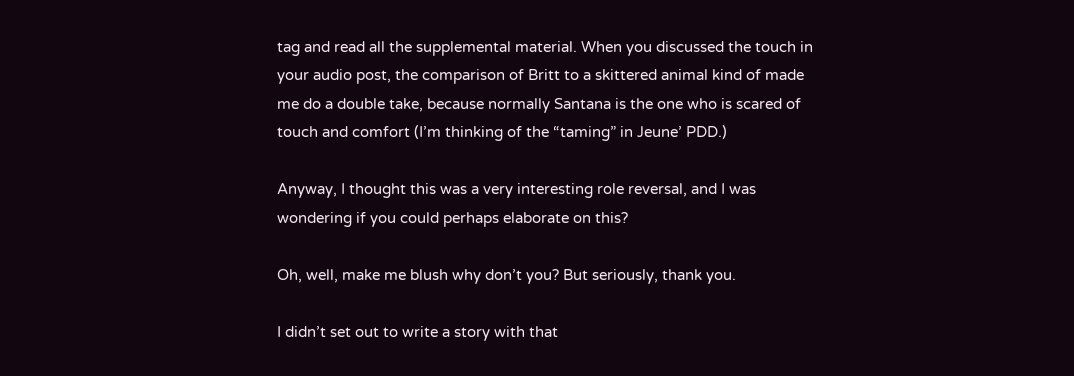tag and read all the supplemental material. When you discussed the touch in your audio post, the comparison of Britt to a skittered animal kind of made me do a double take, because normally Santana is the one who is scared of touch and comfort (I’m thinking of the “taming” in Jeune’ PDD.)

Anyway, I thought this was a very interesting role reversal, and I was wondering if you could perhaps elaborate on this?

Oh, well, make me blush why don’t you? But seriously, thank you.

I didn’t set out to write a story with that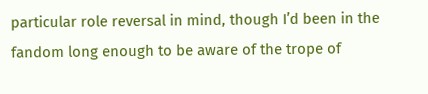particular role reversal in mind, though I’d been in the fandom long enough to be aware of the trope of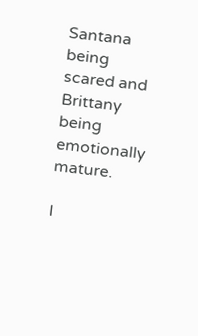Santana being scared and Brittany being emotionally mature.

I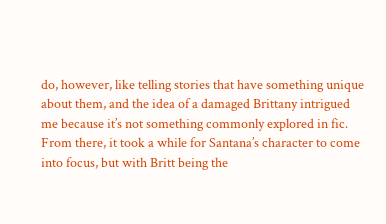do, however, like telling stories that have something unique about them, and the idea of a damaged Brittany intrigued me because it’s not something commonly explored in fic. From there, it took a while for Santana’s character to come into focus, but with Britt being the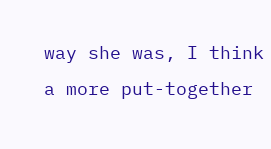way she was, I think a more put-together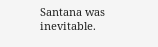Santana was inevitable.